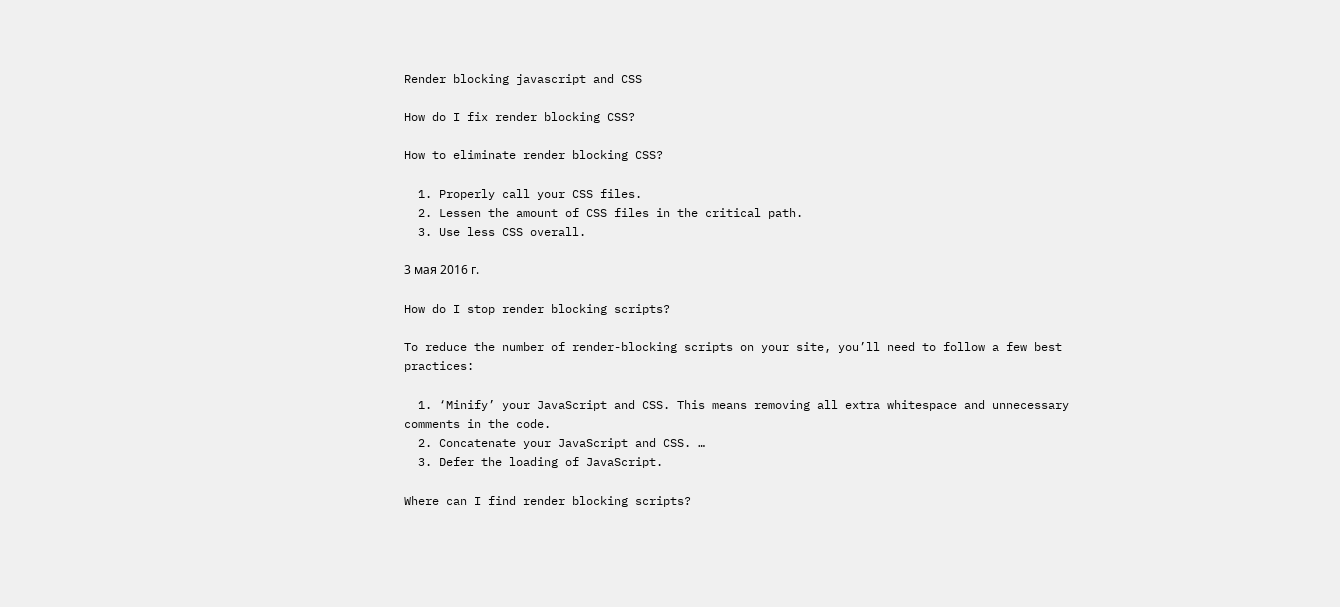Render blocking javascript and CSS

How do I fix render blocking CSS?

How to eliminate render blocking CSS?

  1. Properly call your CSS files.
  2. Lessen the amount of CSS files in the critical path.
  3. Use less CSS overall.

3 мая 2016 г.

How do I stop render blocking scripts?

To reduce the number of render-blocking scripts on your site, you’ll need to follow a few best practices:

  1. ‘Minify’ your JavaScript and CSS. This means removing all extra whitespace and unnecessary comments in the code.
  2. Concatenate your JavaScript and CSS. …
  3. Defer the loading of JavaScript.

Where can I find render blocking scripts?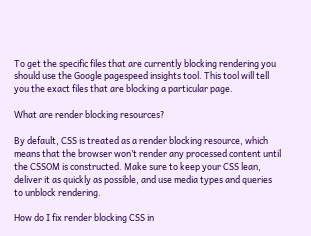To get the specific files that are currently blocking rendering you should use the Google pagespeed insights tool. This tool will tell you the exact files that are blocking a particular page.

What are render blocking resources?

By default, CSS is treated as a render blocking resource, which means that the browser won’t render any processed content until the CSSOM is constructed. Make sure to keep your CSS lean, deliver it as quickly as possible, and use media types and queries to unblock rendering.

How do I fix render blocking CSS in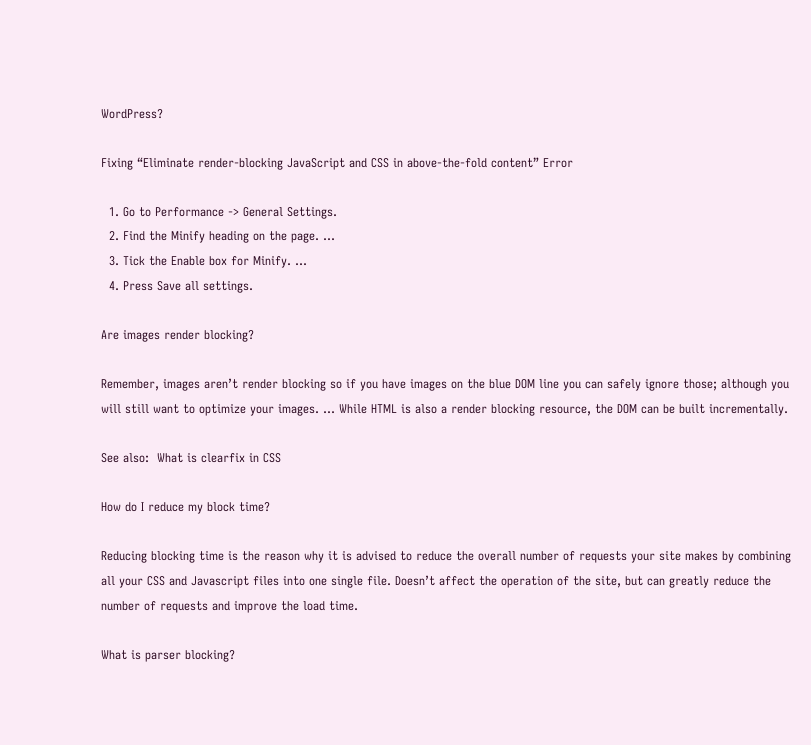WordPress?

Fixing “Eliminate render-blocking JavaScript and CSS in above-the-fold content” Error

  1. Go to Performance -> General Settings.
  2. Find the Minify heading on the page. …
  3. Tick the Enable box for Minify. …
  4. Press Save all settings.

Are images render blocking?

Remember, images aren’t render blocking so if you have images on the blue DOM line you can safely ignore those; although you will still want to optimize your images. … While HTML is also a render blocking resource, the DOM can be built incrementally.

See also:  What is clearfix in CSS

How do I reduce my block time?

Reducing blocking time is the reason why it is advised to reduce the overall number of requests your site makes by combining all your CSS and Javascript files into one single file. Doesn’t affect the operation of the site, but can greatly reduce the number of requests and improve the load time.

What is parser blocking?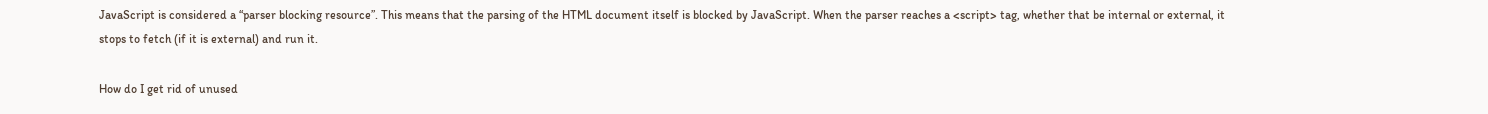JavaScript is considered a “parser blocking resource”. This means that the parsing of the HTML document itself is blocked by JavaScript. When the parser reaches a <script> tag, whether that be internal or external, it stops to fetch (if it is external) and run it.

How do I get rid of unused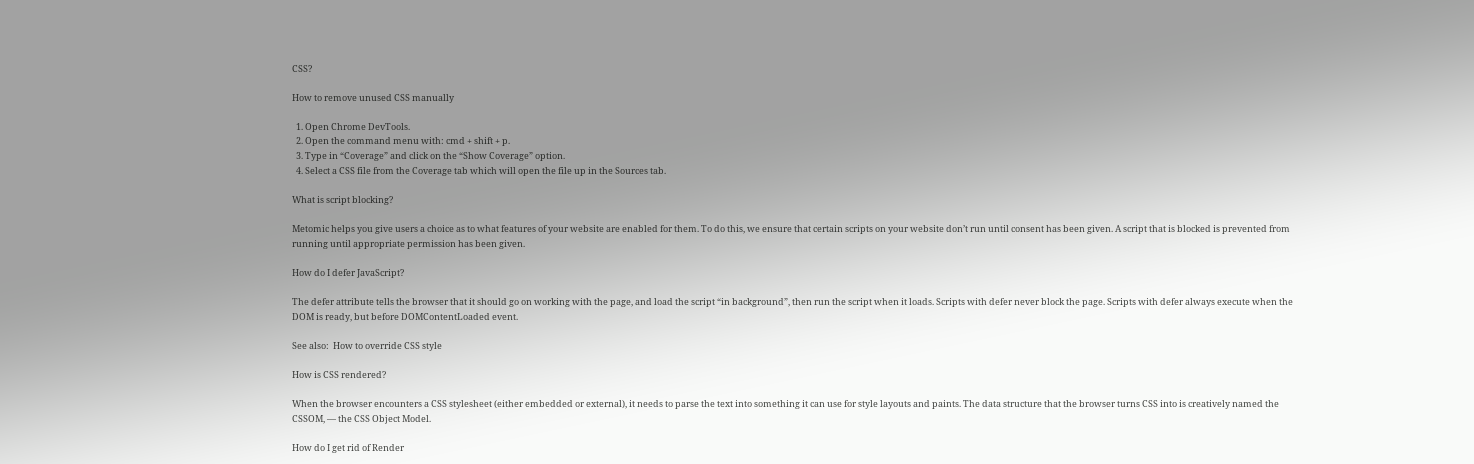CSS?

How to remove unused CSS manually

  1. Open Chrome DevTools.
  2. Open the command menu with: cmd + shift + p.
  3. Type in “Coverage” and click on the “Show Coverage” option.
  4. Select a CSS file from the Coverage tab which will open the file up in the Sources tab.

What is script blocking?

Metomic helps you give users a choice as to what features of your website are enabled for them. To do this, we ensure that certain scripts on your website don’t run until consent has been given. A script that is blocked is prevented from running until appropriate permission has been given.

How do I defer JavaScript?

The defer attribute tells the browser that it should go on working with the page, and load the script “in background”, then run the script when it loads. Scripts with defer never block the page. Scripts with defer always execute when the DOM is ready, but before DOMContentLoaded event.

See also:  How to override CSS style

How is CSS rendered?

When the browser encounters a CSS stylesheet (either embedded or external), it needs to parse the text into something it can use for style layouts and paints. The data structure that the browser turns CSS into is creatively named the CSSOM, — the CSS Object Model.

How do I get rid of Render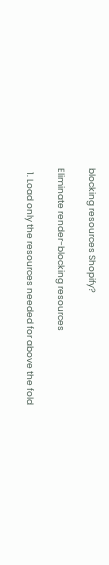blocking resources Shopify?

Eliminate render-blocking resources

  1. Load only the resources needed for above the fold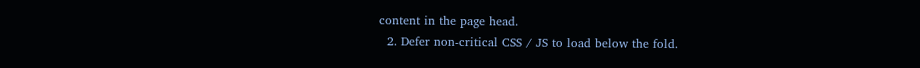content in the page head.
  2. Defer non-critical CSS / JS to load below the fold.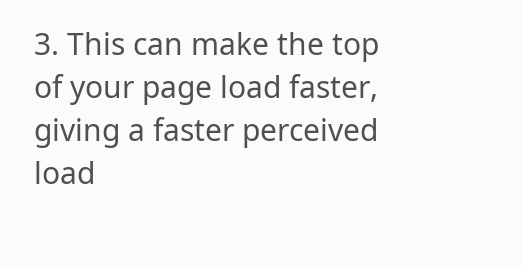3. This can make the top of your page load faster, giving a faster perceived load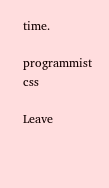time.

programmist css

Leave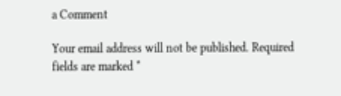a Comment

Your email address will not be published. Required fields are marked *